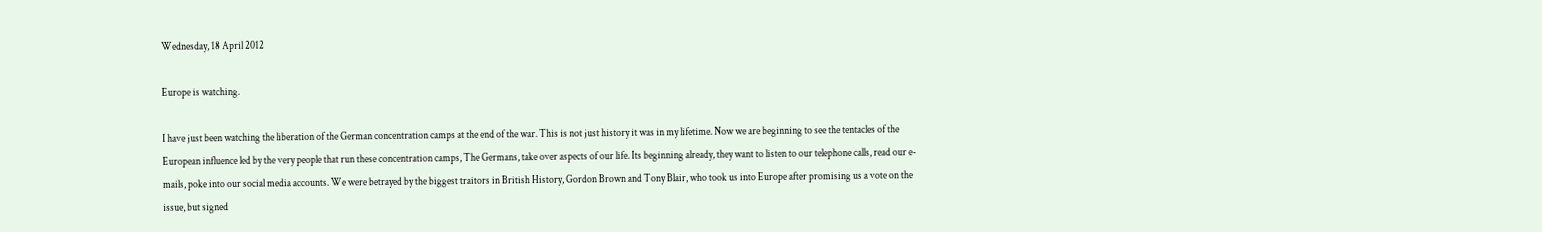Wednesday, 18 April 2012

Europe is watching.

I have just been watching the liberation of the German concentration camps at the end of the war. This is not just history it was in my lifetime. Now we are beginning to see the tentacles of the European influence led by the very people that run these concentration camps, The Germans, take over aspects of our life. Its beginning already, they want to listen to our telephone calls, read our e-mails, poke into our social media accounts. We were betrayed by the biggest traitors in British History, Gordon Brown and Tony Blair, who took us into Europe after promising us a vote on the issue, but signed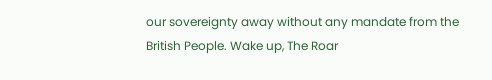our sovereignty away without any mandate from the British People. Wake up, The Roar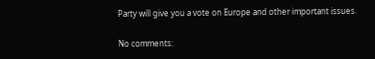Party will give you a vote on Europe and other important issues.

No comments: